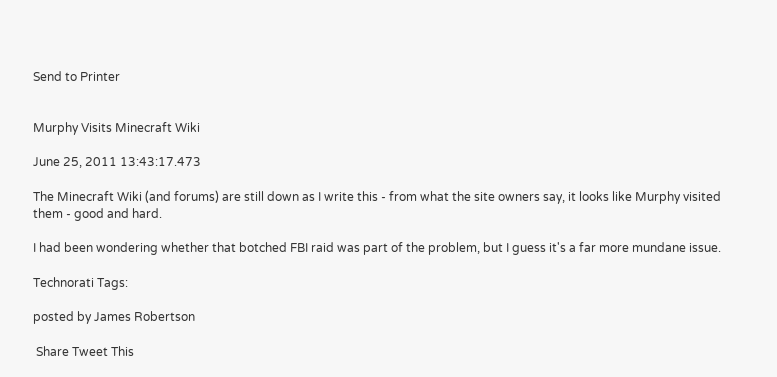Send to Printer


Murphy Visits Minecraft Wiki

June 25, 2011 13:43:17.473

The Minecraft Wiki (and forums) are still down as I write this - from what the site owners say, it looks like Murphy visited them - good and hard.

I had been wondering whether that botched FBI raid was part of the problem, but I guess it's a far more mundane issue.

Technorati Tags:

posted by James Robertson

 Share Tweet This